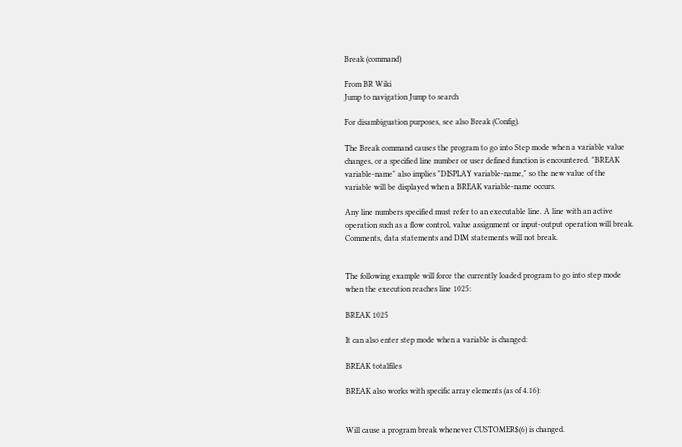Break (command)

From BR Wiki
Jump to navigation Jump to search

For disambiguation purposes, see also Break (Config).

The Break command causes the program to go into Step mode when a variable value changes, or a specified line number or user defined function is encountered. "BREAK variable-name" also implies "DISPLAY variable-name," so the new value of the variable will be displayed when a BREAK variable-name occurs.

Any line numbers specified must refer to an executable line. A line with an active operation such as a flow control, value assignment or input-output operation will break. Comments, data statements and DIM statements will not break.


The following example will force the currently loaded program to go into step mode when the execution reaches line 1025:

BREAK 1025

It can also enter step mode when a variable is changed:

BREAK totalfiles

BREAK also works with specific array elements (as of 4.16):


Will cause a program break whenever CUSTOMER$(6) is changed.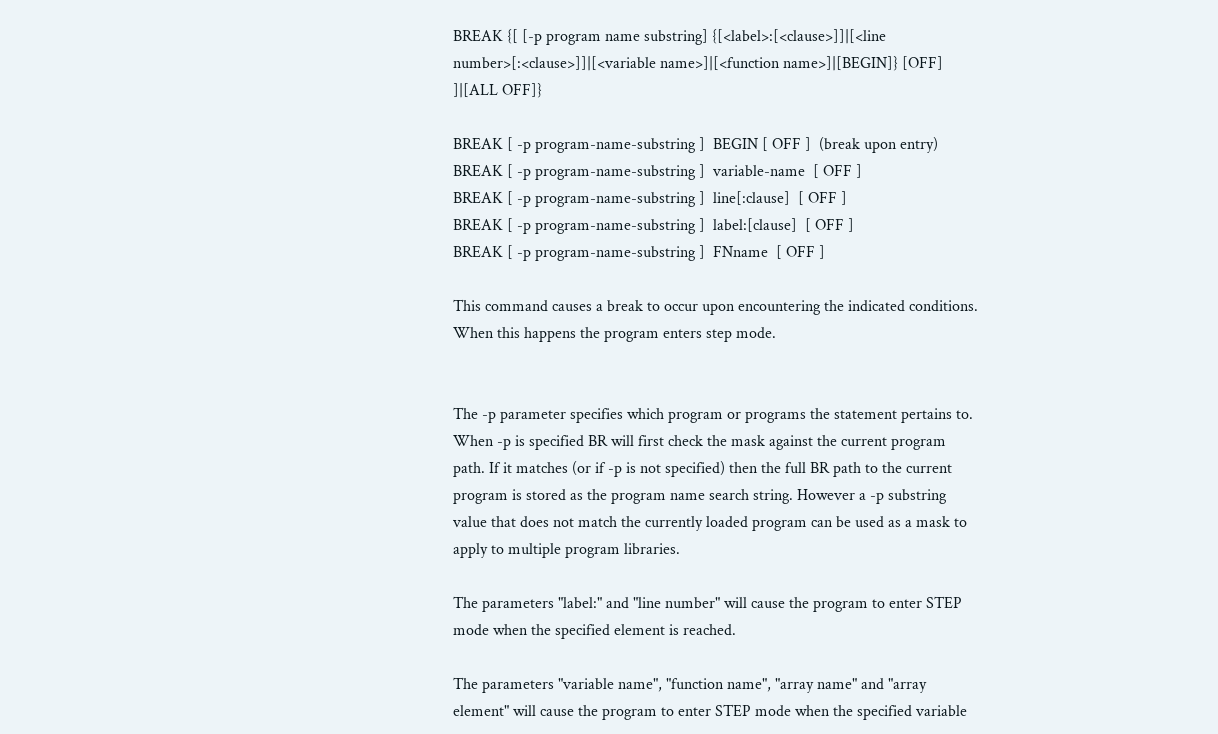BREAK {[ [-p program name substring] {[<label>:[<clause>]]|[<line number>[:<clause>]]|[<variable name>]|[<function name>]|[BEGIN]} [OFF] ]|[ALL OFF]}

BREAK [ -p program-name-substring ]  BEGIN [ OFF ]  (break upon entry)
BREAK [ -p program-name-substring ]  variable-name  [ OFF ]
BREAK [ -p program-name-substring ]  line[:clause]  [ OFF ]
BREAK [ -p program-name-substring ]  label:[clause]  [ OFF ]
BREAK [ -p program-name-substring ]  FNname  [ OFF ]

This command causes a break to occur upon encountering the indicated conditions. When this happens the program enters step mode.


The -p parameter specifies which program or programs the statement pertains to. When -p is specified BR will first check the mask against the current program path. If it matches (or if -p is not specified) then the full BR path to the current program is stored as the program name search string. However a -p substring value that does not match the currently loaded program can be used as a mask to apply to multiple program libraries.

The parameters "label:" and "line number" will cause the program to enter STEP mode when the specified element is reached.

The parameters "variable name", "function name", "array name" and "array element" will cause the program to enter STEP mode when the specified variable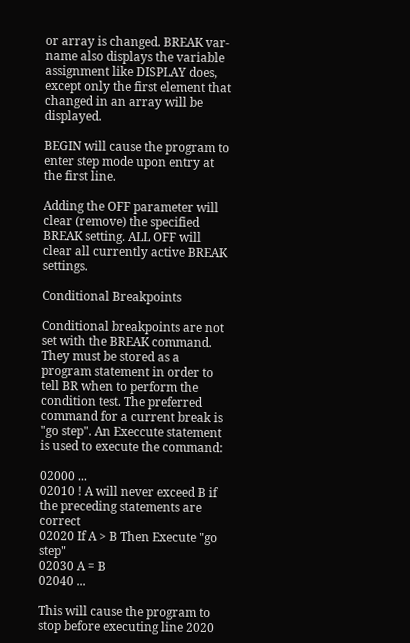or array is changed. BREAK var-name also displays the variable assignment like DISPLAY does, except only the first element that changed in an array will be displayed.

BEGIN will cause the program to enter step mode upon entry at the first line.

Adding the OFF parameter will clear (remove) the specified BREAK setting. ALL OFF will clear all currently active BREAK settings.

Conditional Breakpoints

Conditional breakpoints are not set with the BREAK command. They must be stored as a program statement in order to tell BR when to perform the condition test. The preferred command for a current break is "go step". An Execcute statement is used to execute the command:

02000 ...
02010 ! A will never exceed B if the preceding statements are correct
02020 If A > B Then Execute "go step"
02030 A = B
02040 ...

This will cause the program to stop before executing line 2020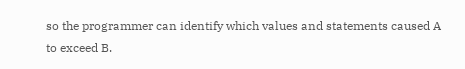so the programmer can identify which values and statements caused A to exceed B.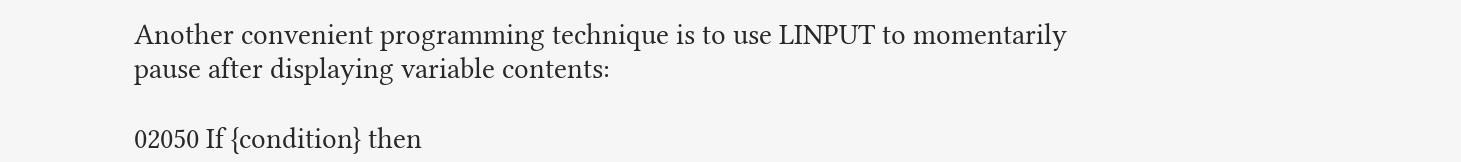Another convenient programming technique is to use LINPUT to momentarily pause after displaying variable contents:

02050 If {condition} then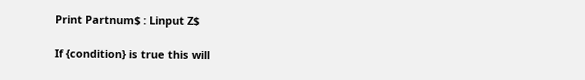Print Partnum$ : Linput Z$

If {condition} is true this will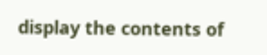display the contents of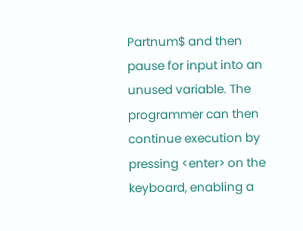Partnum$ and then pause for input into an unused variable. The programmer can then continue execution by pressing <enter> on the keyboard, enabling a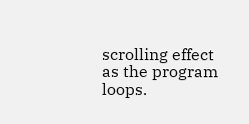scrolling effect as the program loops.